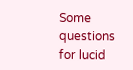Some questions for lucid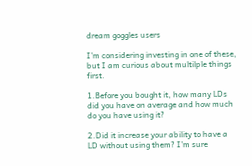dream goggles users

I’m considering investing in one of these, but I am curious about multilple things first.

1.Before you bought it, how many LDs did you have on average and how much do you have using it?

2.Did it increase your ability to have a LD without using them? I’m sure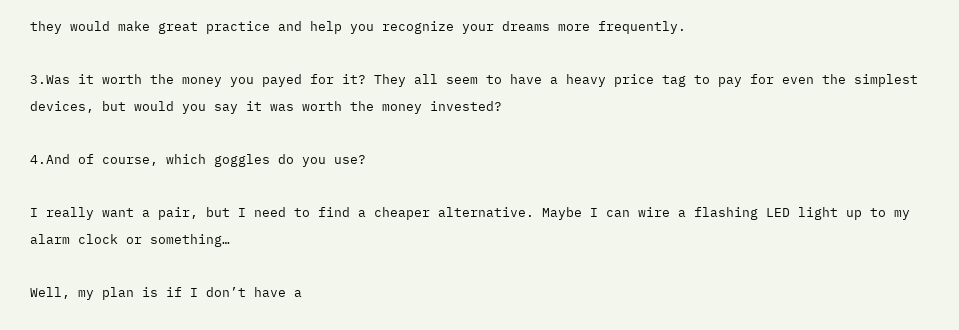they would make great practice and help you recognize your dreams more frequently.

3.Was it worth the money you payed for it? They all seem to have a heavy price tag to pay for even the simplest devices, but would you say it was worth the money invested?

4.And of course, which goggles do you use?

I really want a pair, but I need to find a cheaper alternative. Maybe I can wire a flashing LED light up to my alarm clock or something…

Well, my plan is if I don’t have a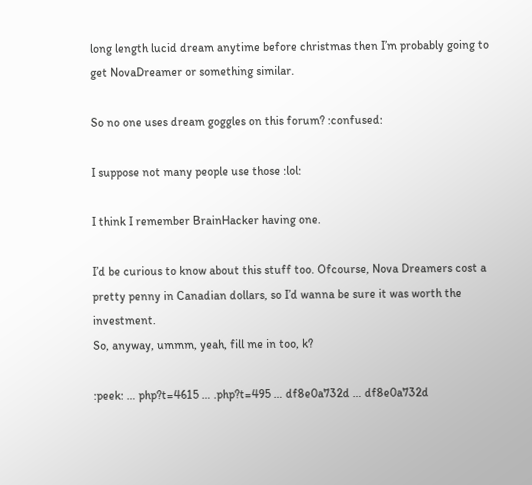long length lucid dream anytime before christmas then I’m probably going to get NovaDreamer or something similar.

So no one uses dream goggles on this forum? :confused:

I suppose not many people use those :lol:

I think I remember BrainHacker having one.

I’d be curious to know about this stuff too. Ofcourse, Nova Dreamers cost a pretty penny in Canadian dollars, so I’d wanna be sure it was worth the investment.
So, anyway, ummm, yeah, fill me in too, k?

:peek: … php?t=4615 … .php?t=495 … df8e0a732d … df8e0a732d